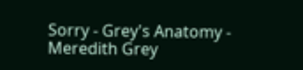Sorry - Grey's Anatomy - Meredith Grey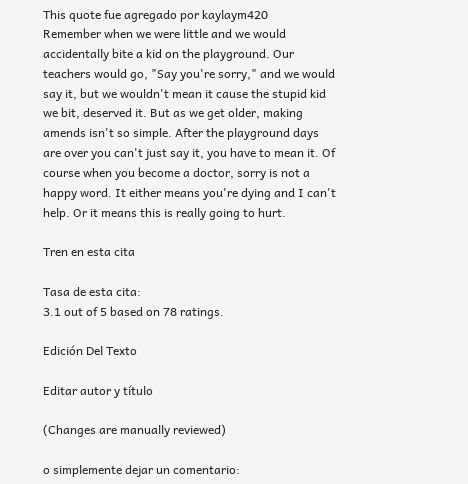This quote fue agregado por kaylaym420
Remember when we were little and we would accidentally bite a kid on the playground. Our teachers would go, "Say you're sorry," and we would say it, but we wouldn't mean it cause the stupid kid we bit, deserved it. But as we get older, making amends isn't so simple. After the playground days are over you can't just say it, you have to mean it. Of course when you become a doctor, sorry is not a happy word. It either means you're dying and I can't help. Or it means this is really going to hurt.

Tren en esta cita

Tasa de esta cita:
3.1 out of 5 based on 78 ratings.

Edición Del Texto

Editar autor y título

(Changes are manually reviewed)

o simplemente dejar un comentario: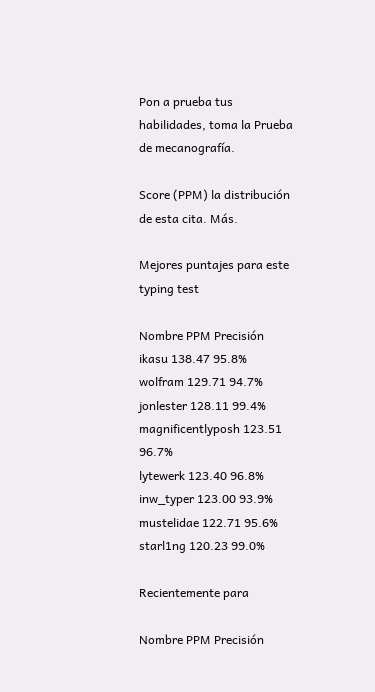Pon a prueba tus habilidades, toma la Prueba de mecanografía.

Score (PPM) la distribución de esta cita. Más.

Mejores puntajes para este typing test

Nombre PPM Precisión
ikasu 138.47 95.8%
wolfram 129.71 94.7%
jonlester 128.11 99.4%
magnificentlyposh 123.51 96.7%
lytewerk 123.40 96.8%
inw_typer 123.00 93.9%
mustelidae 122.71 95.6%
starl1ng 120.23 99.0%

Recientemente para

Nombre PPM Precisión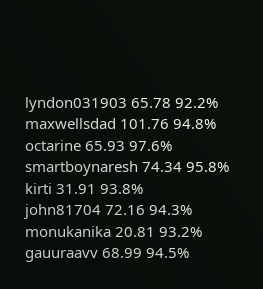lyndon031903 65.78 92.2%
maxwellsdad 101.76 94.8%
octarine 65.93 97.6%
smartboynaresh 74.34 95.8%
kirti 31.91 93.8%
john81704 72.16 94.3%
monukanika 20.81 93.2%
gauuraavv 68.99 94.5%